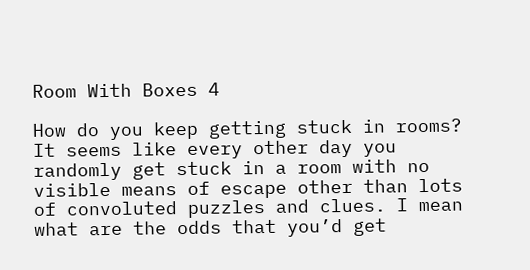Room With Boxes 4

How do you keep getting stuck in rooms? It seems like every other day you randomly get stuck in a room with no visible means of escape other than lots of convoluted puzzles and clues. I mean what are the odds that you’d get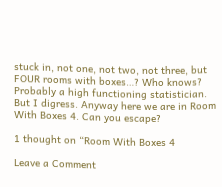stuck in, not one, not two, not three, but FOUR rooms with boxes…? Who knows? Probably a high functioning statistician. But I digress. Anyway here we are in Room With Boxes 4. Can you escape?

1 thought on “Room With Boxes 4

Leave a Comment